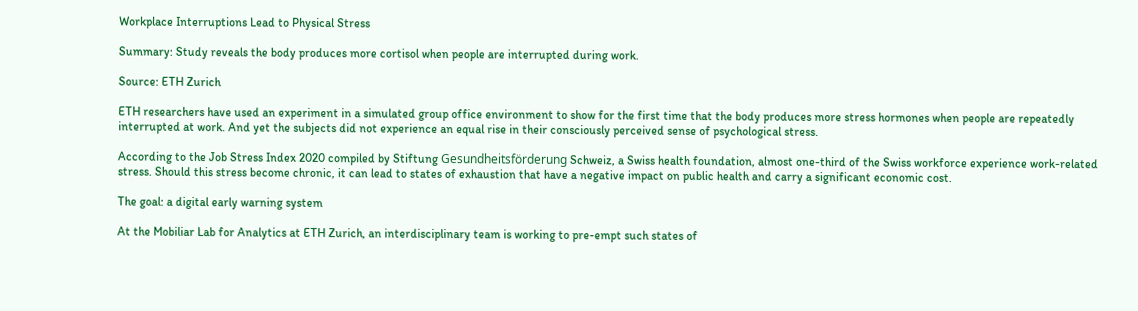Workplace Interruptions Lead to Physical Stress

Summary: Study reveals the body produces more cortisol when people are interrupted during work.

Source: ETH Zurich

ETH researchers have used an experiment in a simulated group office environment to show for the first time that the body produces more stress hormones when people are repeatedly interrupted at work. And yet the subjects did not experience an equal rise in their consciously perceived sense of psychological stress.

According to the Job Stress Index 2020 compiled by Stiftung Gesundheitsförderung Schweiz, a Swiss health foundation, almost one-third of the Swiss workforce experience work-related stress. Should this stress become chronic, it can lead to states of exhaustion that have a negative impact on public health and carry a significant economic cost.

The goal: a digital early warning system

At the Mobiliar Lab for Analytics at ETH Zurich, an interdisciplinary team is working to pre-empt such states of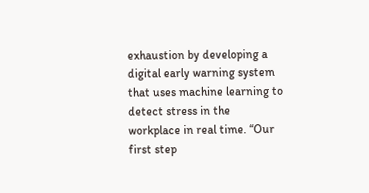exhaustion by developing a digital early warning system that uses machine learning to detect stress in the workplace in real time. “Our first step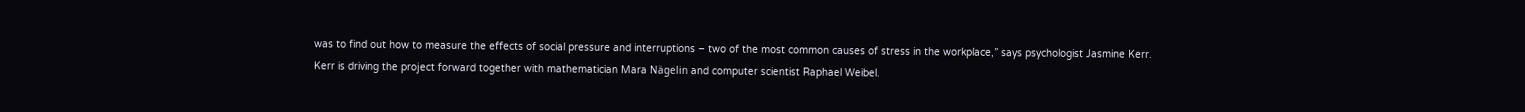was to find out how to measure the effects of social pressure and interruptions – two of the most common causes of stress in the workplace,” says psychologist Jasmine Kerr. Kerr is driving the project forward together with mathematician Mara Nägelin and computer scientist Raphael Weibel.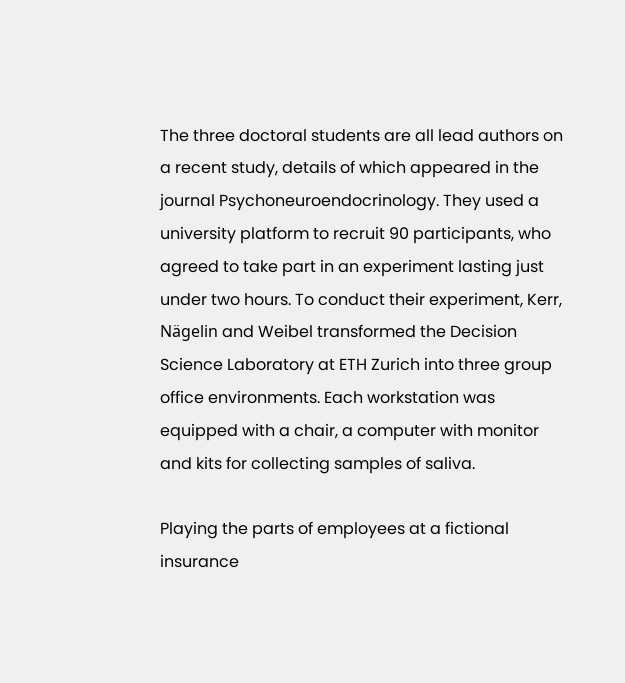The three doctoral students are all lead authors on a recent study, details of which appeared in the journal Psychoneuroendocrinology. They used a university platform to recruit 90 participants, who agreed to take part in an experiment lasting just under two hours. To conduct their experiment, Kerr, Nägelin and Weibel transformed the Decision Science Laboratory at ETH Zurich into three group office environments. Each workstation was equipped with a chair, a computer with monitor and kits for collecting samples of saliva.

Playing the parts of employees at a fictional insurance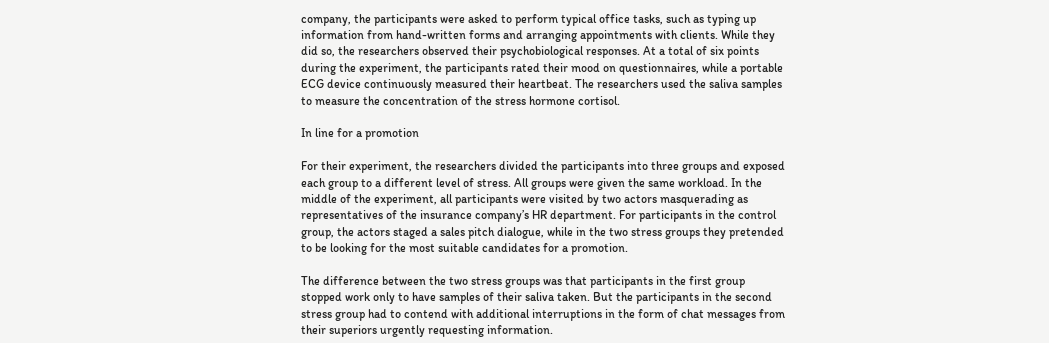company, the participants were asked to perform typical office tasks, such as typing up information from hand-written forms and arranging appointments with clients. While they did so, the researchers observed their psychobiological responses. At a total of six points during the experiment, the participants rated their mood on questionnaires, while a portable ECG device continuously measured their heartbeat. The researchers used the saliva samples to measure the concentration of the stress hormone cortisol.

In line for a promotion

For their experiment, the researchers divided the participants into three groups and exposed each group to a different level of stress. All groups were given the same workload. In the middle of the experiment, all participants were visited by two actors masquerading as representatives of the insurance company’s HR department. For participants in the control group, the actors staged a sales pitch dialogue, while in the two stress groups they pretended to be looking for the most suitable candidates for a promotion.

The difference between the two stress groups was that participants in the first group stopped work only to have samples of their saliva taken. But the participants in the second stress group had to contend with additional interruptions in the form of chat messages from their superiors urgently requesting information.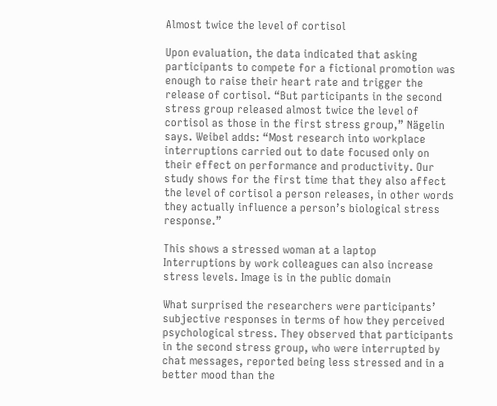Almost twice the level of cortisol

Upon evaluation, the data indicated that asking participants to compete for a fictional promotion was enough to raise their heart rate and trigger the release of cortisol. “But participants in the second stress group released almost twice the level of cortisol as those in the first stress group,” Nägelin says. Weibel adds: “Most research into workplace interruptions carried out to date focused only on their effect on performance and productivity. Our study shows for the first time that they also affect the level of cortisol a person releases, in other words they actually influence a person’s biological stress response.”

This shows a stressed woman at a laptop
Interruptions by work colleagues can also increase stress levels. Image is in the public domain

What surprised the researchers were participants’ subjective responses in terms of how they perceived psychological stress. They observed that participants in the second stress group, who were interrupted by chat messages, reported being less stressed and in a better mood than the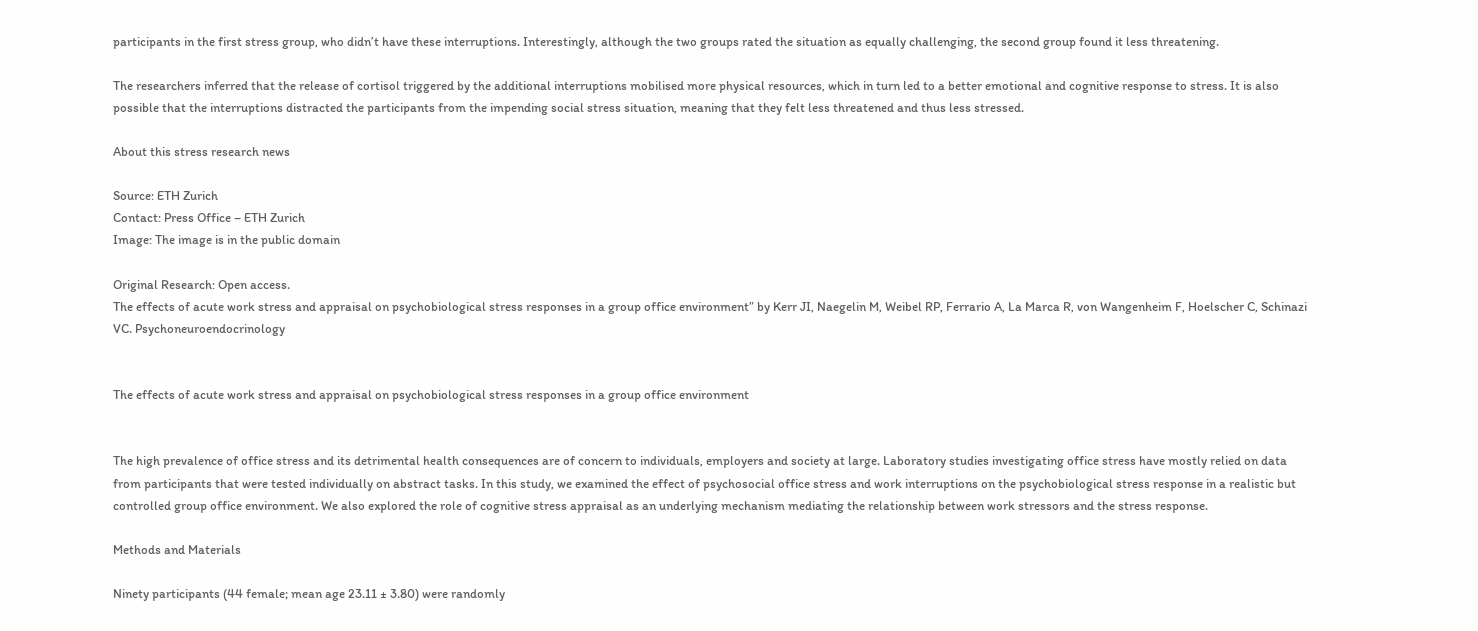participants in the first stress group, who didn’t have these interruptions. Interestingly, although the two groups rated the situation as equally challenging, the second group found it less threatening.

The researchers inferred that the release of cortisol triggered by the additional interruptions mobilised more physical resources, which in turn led to a better emotional and cognitive response to stress. It is also possible that the interruptions distracted the participants from the impending social stress situation, meaning that they felt less threatened and thus less stressed.

About this stress research news

Source: ETH Zurich
Contact: Press Office – ETH Zurich
Image: The image is in the public domain

Original Research: Open access.
The effects of acute work stress and appraisal on psychobiological stress responses in a group office environment” by Kerr JI, Naegelin M, Weibel RP, Ferrario A, La Marca R, von Wangenheim F, Hoelscher C, Schinazi VC. Psychoneuroendocrinology


The effects of acute work stress and appraisal on psychobiological stress responses in a group office environment


The high prevalence of office stress and its detrimental health consequences are of concern to individuals, employers and society at large. Laboratory studies investigating office stress have mostly relied on data from participants that were tested individually on abstract tasks. In this study, we examined the effect of psychosocial office stress and work interruptions on the psychobiological stress response in a realistic but controlled group office environment. We also explored the role of cognitive stress appraisal as an underlying mechanism mediating the relationship between work stressors and the stress response.

Methods and Materials

Ninety participants (44 female; mean age 23.11 ± 3.80) were randomly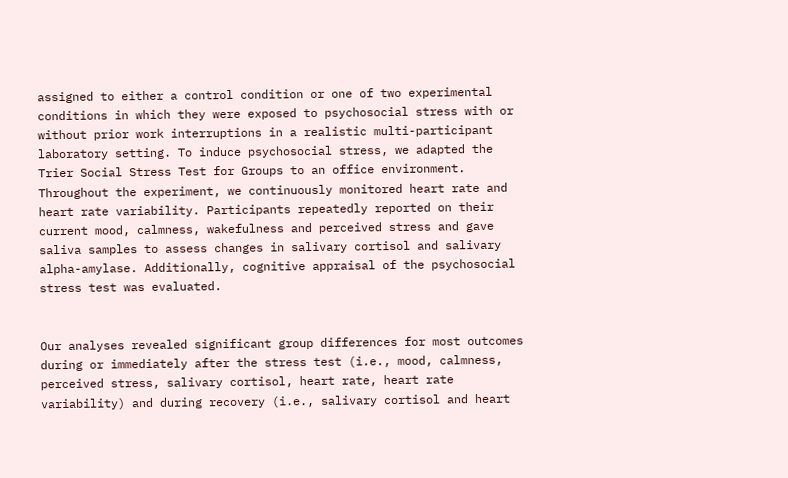assigned to either a control condition or one of two experimental conditions in which they were exposed to psychosocial stress with or without prior work interruptions in a realistic multi-participant laboratory setting. To induce psychosocial stress, we adapted the Trier Social Stress Test for Groups to an office environment. Throughout the experiment, we continuously monitored heart rate and heart rate variability. Participants repeatedly reported on their current mood, calmness, wakefulness and perceived stress and gave saliva samples to assess changes in salivary cortisol and salivary alpha-amylase. Additionally, cognitive appraisal of the psychosocial stress test was evaluated.


Our analyses revealed significant group differences for most outcomes during or immediately after the stress test (i.e., mood, calmness, perceived stress, salivary cortisol, heart rate, heart rate variability) and during recovery (i.e., salivary cortisol and heart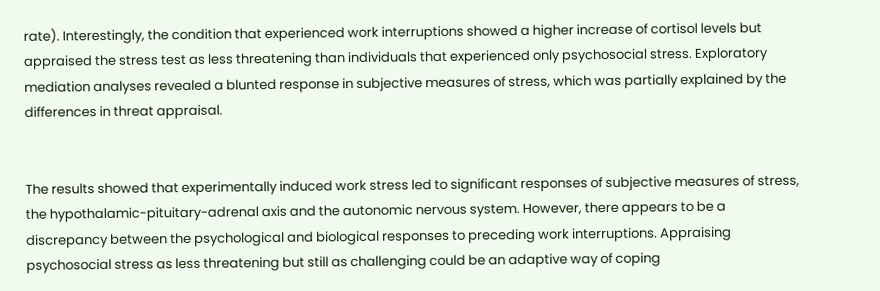rate). Interestingly, the condition that experienced work interruptions showed a higher increase of cortisol levels but appraised the stress test as less threatening than individuals that experienced only psychosocial stress. Exploratory mediation analyses revealed a blunted response in subjective measures of stress, which was partially explained by the differences in threat appraisal.


The results showed that experimentally induced work stress led to significant responses of subjective measures of stress, the hypothalamic-pituitary-adrenal axis and the autonomic nervous system. However, there appears to be a discrepancy between the psychological and biological responses to preceding work interruptions. Appraising psychosocial stress as less threatening but still as challenging could be an adaptive way of coping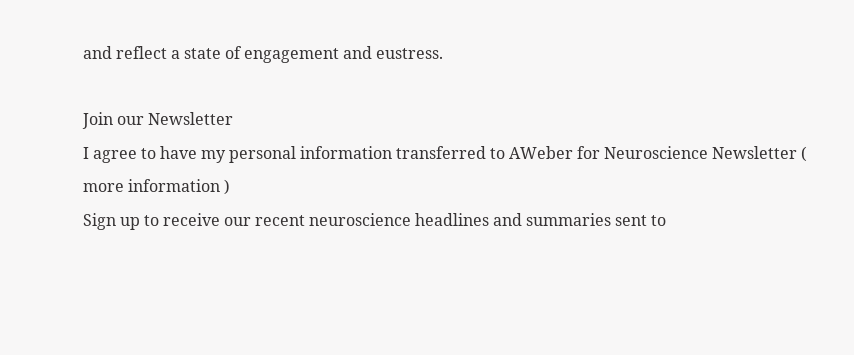and reflect a state of engagement and eustress.

Join our Newsletter
I agree to have my personal information transferred to AWeber for Neuroscience Newsletter ( more information )
Sign up to receive our recent neuroscience headlines and summaries sent to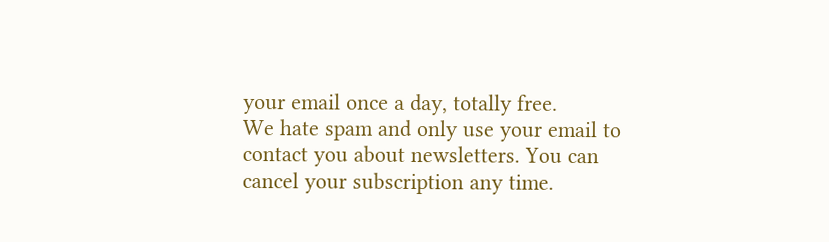your email once a day, totally free.
We hate spam and only use your email to contact you about newsletters. You can cancel your subscription any time.